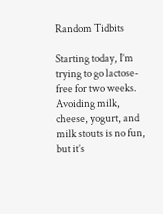Random Tidbits

Starting today, I’m trying to go lactose-free for two weeks. Avoiding milk, cheese, yogurt, and milk stouts is no fun, but it’s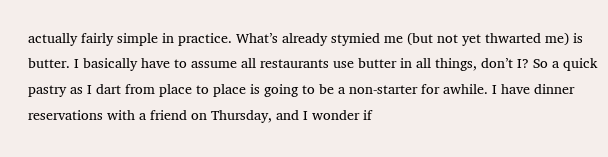actually fairly simple in practice. What’s already stymied me (but not yet thwarted me) is butter. I basically have to assume all restaurants use butter in all things, don’t I? So a quick pastry as I dart from place to place is going to be a non-starter for awhile. I have dinner reservations with a friend on Thursday, and I wonder if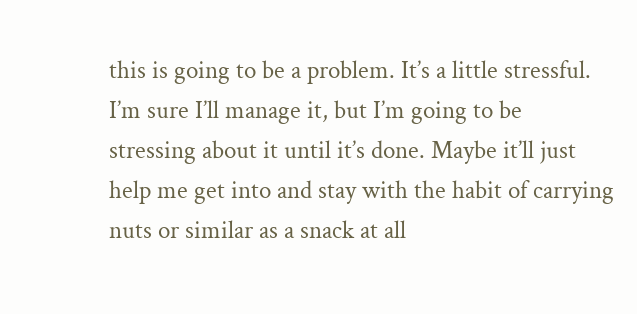this is going to be a problem. It’s a little stressful. I’m sure I’ll manage it, but I’m going to be stressing about it until it’s done. Maybe it’ll just help me get into and stay with the habit of carrying nuts or similar as a snack at all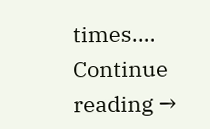times.… Continue reading →